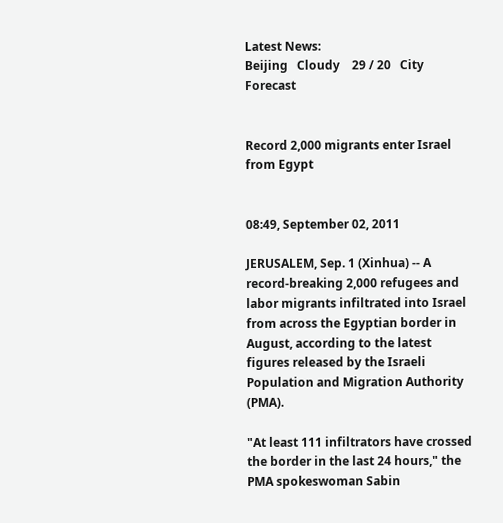Latest News:
Beijing   Cloudy    29 / 20   City Forecast


Record 2,000 migrants enter Israel from Egypt


08:49, September 02, 2011

JERUSALEM, Sep. 1 (Xinhua) -- A record-breaking 2,000 refugees and labor migrants infiltrated into Israel from across the Egyptian border in August, according to the latest figures released by the Israeli Population and Migration Authority (PMA).

"At least 111 infiltrators have crossed the border in the last 24 hours," the PMA spokeswoman Sabin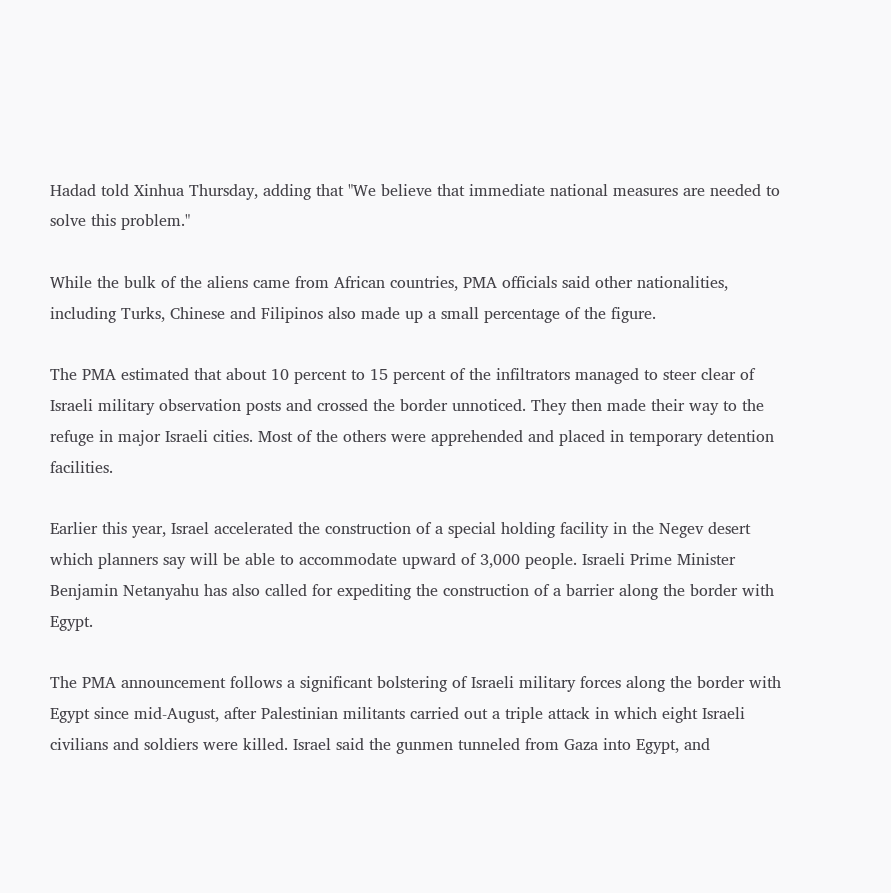Hadad told Xinhua Thursday, adding that "We believe that immediate national measures are needed to solve this problem."

While the bulk of the aliens came from African countries, PMA officials said other nationalities, including Turks, Chinese and Filipinos also made up a small percentage of the figure.

The PMA estimated that about 10 percent to 15 percent of the infiltrators managed to steer clear of Israeli military observation posts and crossed the border unnoticed. They then made their way to the refuge in major Israeli cities. Most of the others were apprehended and placed in temporary detention facilities.

Earlier this year, Israel accelerated the construction of a special holding facility in the Negev desert which planners say will be able to accommodate upward of 3,000 people. Israeli Prime Minister Benjamin Netanyahu has also called for expediting the construction of a barrier along the border with Egypt.

The PMA announcement follows a significant bolstering of Israeli military forces along the border with Egypt since mid-August, after Palestinian militants carried out a triple attack in which eight Israeli civilians and soldiers were killed. Israel said the gunmen tunneled from Gaza into Egypt, and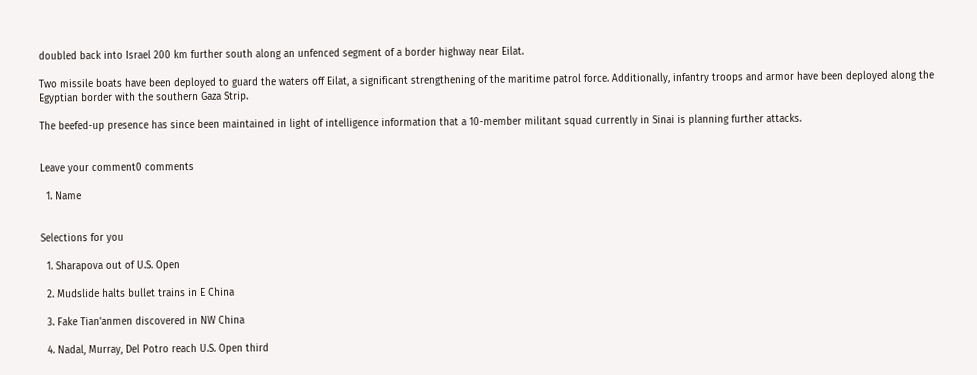doubled back into Israel 200 km further south along an unfenced segment of a border highway near Eilat.

Two missile boats have been deployed to guard the waters off Eilat, a significant strengthening of the maritime patrol force. Additionally, infantry troops and armor have been deployed along the Egyptian border with the southern Gaza Strip.

The beefed-up presence has since been maintained in light of intelligence information that a 10-member militant squad currently in Sinai is planning further attacks.


Leave your comment0 comments

  1. Name


Selections for you

  1. Sharapova out of U.S. Open

  2. Mudslide halts bullet trains in E China

  3. Fake Tian'anmen discovered in NW China

  4. Nadal, Murray, Del Potro reach U.S. Open third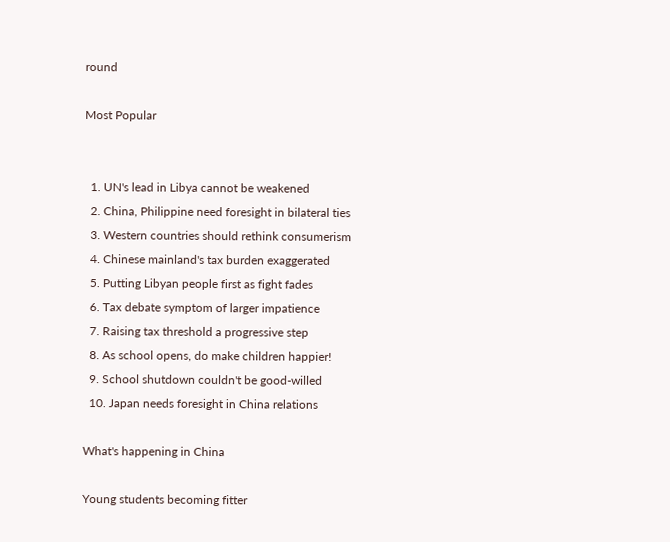round

Most Popular


  1. UN's lead in Libya cannot be weakened
  2. China, Philippine need foresight in bilateral ties
  3. Western countries should rethink consumerism
  4. Chinese mainland's tax burden exaggerated
  5. Putting Libyan people first as fight fades
  6. Tax debate symptom of larger impatience
  7. Raising tax threshold a progressive step
  8. As school opens, do make children happier!
  9. School shutdown couldn't be good-willed
  10. Japan needs foresight in China relations

What's happening in China

Young students becoming fitter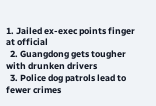1. Jailed ex-exec points finger at official
  2. Guangdong gets tougher with drunken drivers
  3. Police dog patrols lead to fewer crimes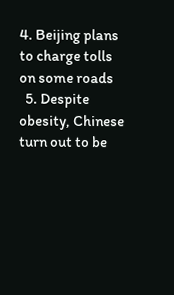4. Beijing plans to charge tolls on some roads
  5. Despite obesity, Chinese turn out to be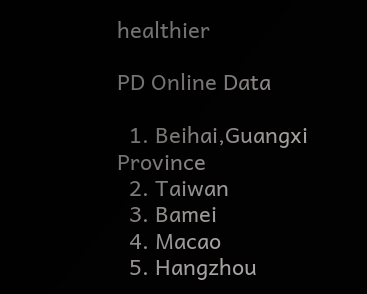healthier

PD Online Data

  1. Beihai,Guangxi Province
  2. Taiwan
  3. Bamei
  4. Macao
  5. Hangzhou